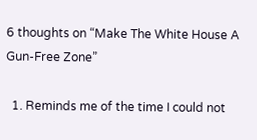6 thoughts on “Make The White House A Gun-Free Zone”

  1. Reminds me of the time I could not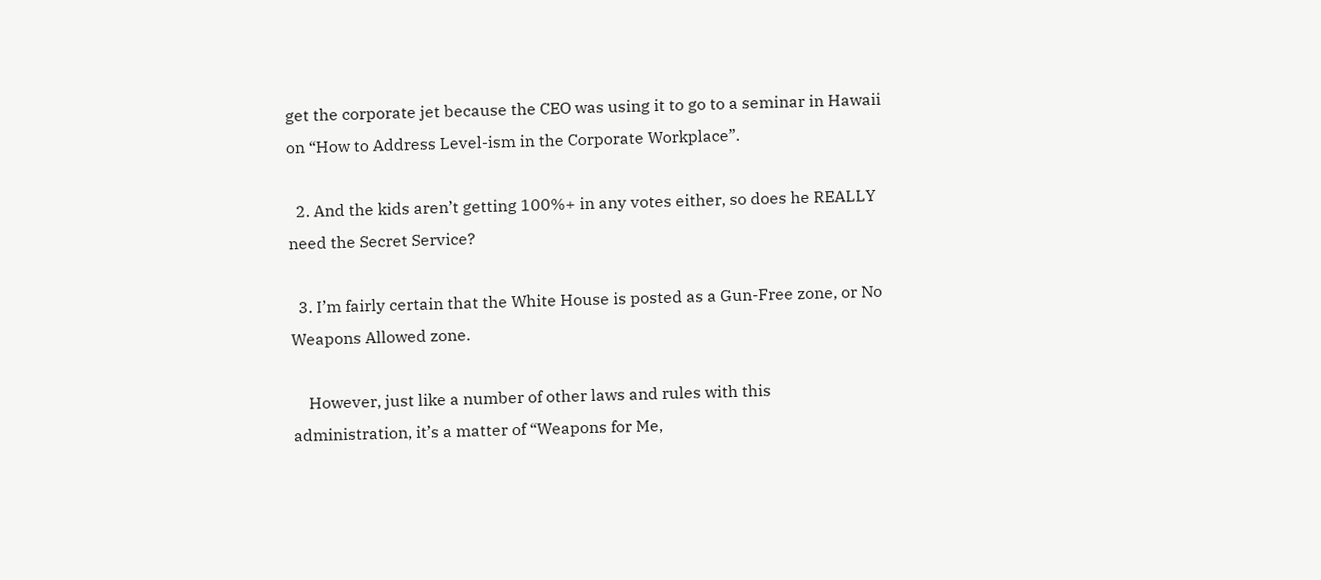get the corporate jet because the CEO was using it to go to a seminar in Hawaii on “How to Address Level-ism in the Corporate Workplace”.

  2. And the kids aren’t getting 100%+ in any votes either, so does he REALLY need the Secret Service?

  3. I’m fairly certain that the White House is posted as a Gun-Free zone, or No Weapons Allowed zone.

    However, just like a number of other laws and rules with this administration, it’s a matter of “Weapons for Me,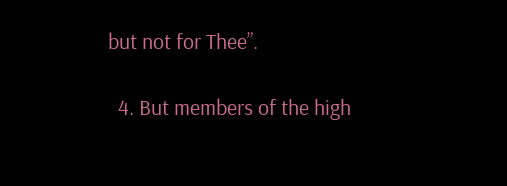but not for Thee”.

  4. But members of the high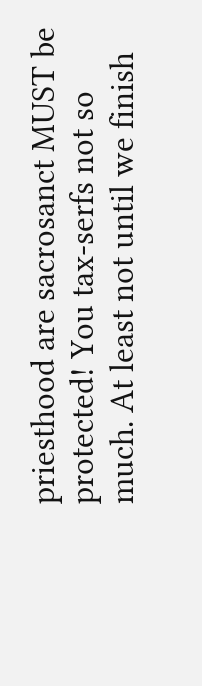priesthood are sacrosanct MUST be protected! You tax-serfs not so much. At least not until we finish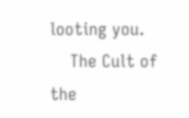looting you.
    The Cult of the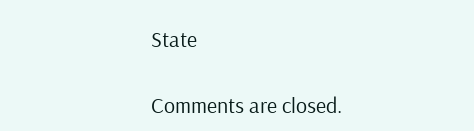State

Comments are closed.